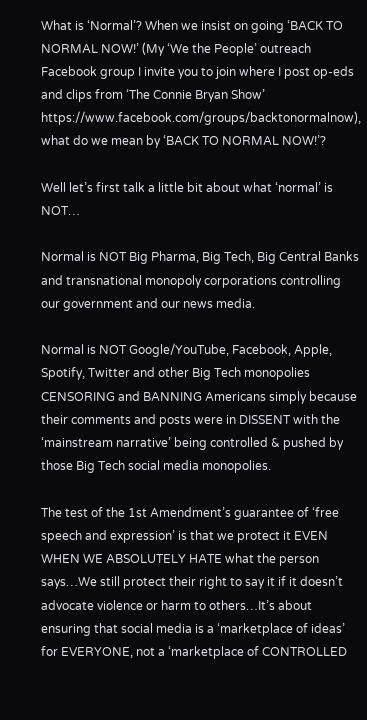What is ‘Normal’? When we insist on going ‘BACK TO NORMAL NOW!’ (My ‘We the People’ outreach Facebook group I invite you to join where I post op-eds and clips from ‘The Connie Bryan Show’ https://www.facebook.com/groups/backtonormalnow), what do we mean by ‘BACK TO NORMAL NOW!’?

Well let’s first talk a little bit about what ‘normal’ is NOT…

Normal is NOT Big Pharma, Big Tech, Big Central Banks and transnational monopoly corporations controlling our government and our news media.

Normal is NOT Google/YouTube, Facebook, Apple, Spotify, Twitter and other Big Tech monopolies CENSORING and BANNING Americans simply because their comments and posts were in DISSENT with the ‘mainstream narrative’ being controlled & pushed by those Big Tech social media monopolies.

The test of the 1st Amendment’s guarantee of ‘free speech and expression’ is that we protect it EVEN WHEN WE ABSOLUTELY HATE what the person says…We still protect their right to say it if it doesn’t advocate violence or harm to others…It’s about ensuring that social media is a ‘marketplace of ideas’ for EVERYONE, not a ‘marketplace of CONTROLLED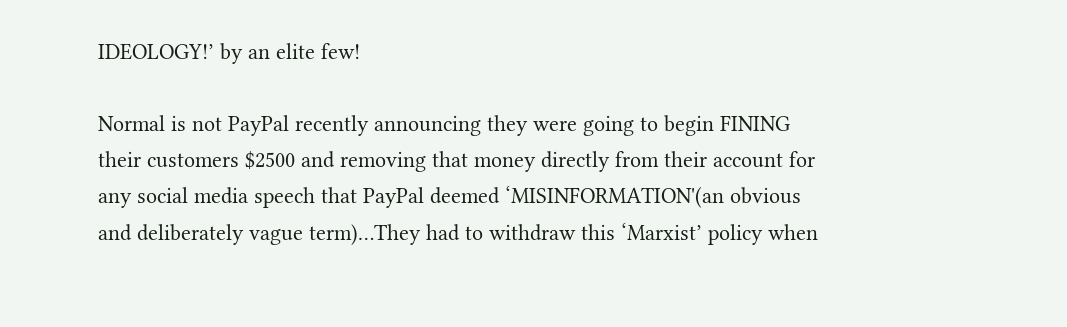IDEOLOGY!’ by an elite few!

Normal is not PayPal recently announcing they were going to begin FINING their customers $2500 and removing that money directly from their account for any social media speech that PayPal deemed ‘MISINFORMATION'(an obvious and deliberately vague term)…They had to withdraw this ‘Marxist’ policy when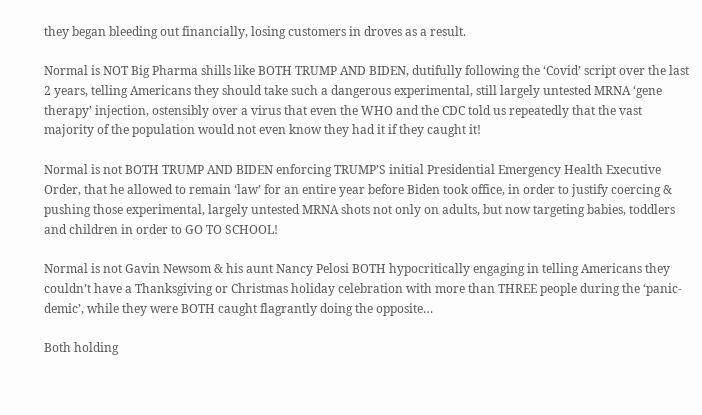they began bleeding out financially, losing customers in droves as a result.

Normal is NOT Big Pharma shills like BOTH TRUMP AND BIDEN, dutifully following the ‘Covid’ script over the last 2 years, telling Americans they should take such a dangerous experimental, still largely untested MRNA ‘gene therapy’ injection, ostensibly over a virus that even the WHO and the CDC told us repeatedly that the vast majority of the population would not even know they had it if they caught it!

Normal is not BOTH TRUMP AND BIDEN enforcing TRUMP’S initial Presidential Emergency Health Executive Order, that he allowed to remain ‘law’ for an entire year before Biden took office, in order to justify coercing & pushing those experimental, largely untested MRNA shots not only on adults, but now targeting babies, toddlers and children in order to GO TO SCHOOL!

Normal is not Gavin Newsom & his aunt Nancy Pelosi BOTH hypocritically engaging in telling Americans they couldn’t have a Thanksgiving or Christmas holiday celebration with more than THREE people during the ‘panic-demic’, while they were BOTH caught flagrantly doing the opposite…

Both holding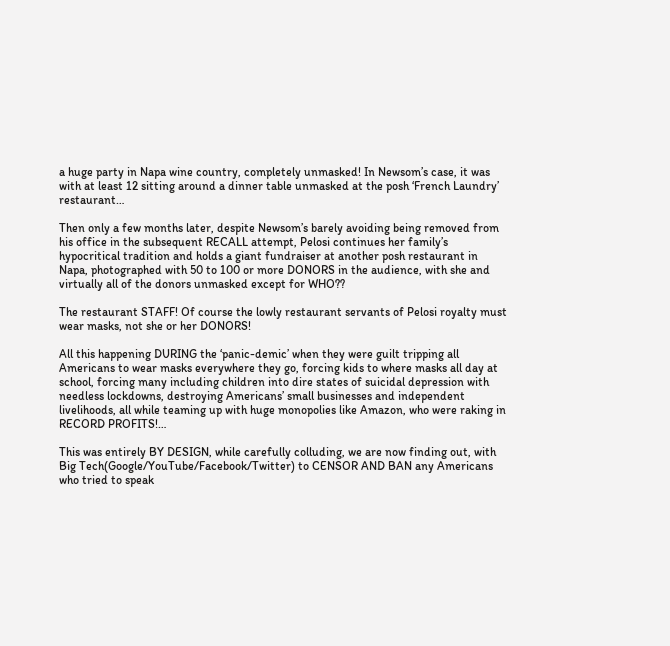a huge party in Napa wine country, completely unmasked! In Newsom’s case, it was with at least 12 sitting around a dinner table unmasked at the posh ‘French Laundry’ restaurant…

Then only a few months later, despite Newsom’s barely avoiding being removed from his office in the subsequent RECALL attempt, Pelosi continues her family’s hypocritical tradition and holds a giant fundraiser at another posh restaurant in Napa, photographed with 50 to 100 or more DONORS in the audience, with she and virtually all of the donors unmasked except for WHO??

The restaurant STAFF! Of course the lowly restaurant servants of Pelosi royalty must wear masks, not she or her DONORS!

All this happening DURING the ‘panic-demic’ when they were guilt tripping all Americans to wear masks everywhere they go, forcing kids to where masks all day at school, forcing many including children into dire states of suicidal depression with needless lockdowns, destroying Americans’ small businesses and independent livelihoods, all while teaming up with huge monopolies like Amazon, who were raking in RECORD PROFITS!…

This was entirely BY DESIGN, while carefully colluding, we are now finding out, with Big Tech(Google/YouTube/Facebook/Twitter) to CENSOR AND BAN any Americans who tried to speak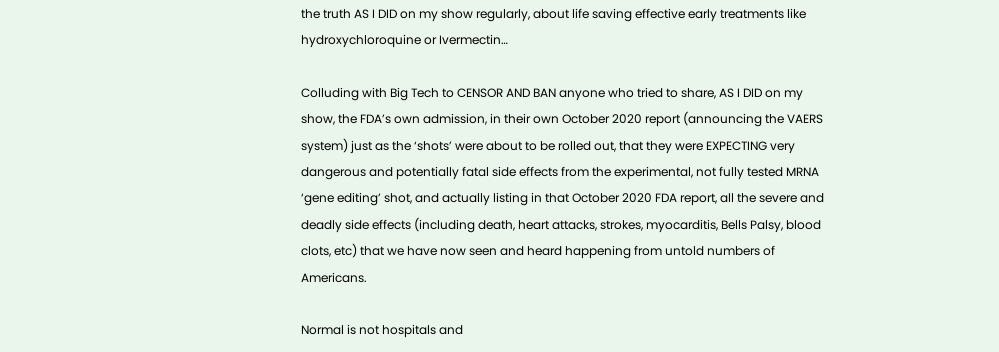the truth AS I DID on my show regularly, about life saving effective early treatments like hydroxychloroquine or Ivermectin…

Colluding with Big Tech to CENSOR AND BAN anyone who tried to share, AS I DID on my show, the FDA’s own admission, in their own October 2020 report (announcing the VAERS system) just as the ‘shots’ were about to be rolled out, that they were EXPECTING very dangerous and potentially fatal side effects from the experimental, not fully tested MRNA ‘gene editing’ shot, and actually listing in that October 2020 FDA report, all the severe and deadly side effects (including death, heart attacks, strokes, myocarditis, Bells Palsy, blood clots, etc) that we have now seen and heard happening from untold numbers of Americans.

Normal is not hospitals and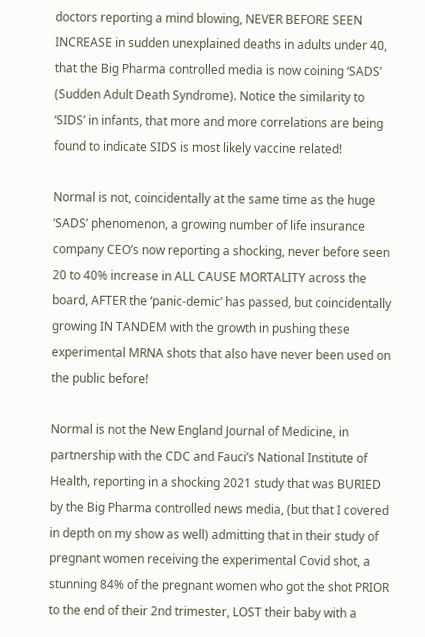doctors reporting a mind blowing, NEVER BEFORE SEEN INCREASE in sudden unexplained deaths in adults under 40, that the Big Pharma controlled media is now coining ‘SADS’ (Sudden Adult Death Syndrome). Notice the similarity to ‘SIDS’ in infants, that more and more correlations are being found to indicate SIDS is most likely vaccine related!

Normal is not, coincidentally at the same time as the huge ‘SADS’ phenomenon, a growing number of life insurance company CEO’s now reporting a shocking, never before seen 20 to 40% increase in ALL CAUSE MORTALITY across the board, AFTER the ‘panic-demic’ has passed, but coincidentally growing IN TANDEM with the growth in pushing these experimental MRNA shots that also have never been used on the public before!

Normal is not the New England Journal of Medicine, in partnership with the CDC and Fauci’s National Institute of Health, reporting in a shocking 2021 study that was BURIED by the Big Pharma controlled news media, (but that I covered in depth on my show as well) admitting that in their study of pregnant women receiving the experimental Covid shot, a stunning 84% of the pregnant women who got the shot PRIOR to the end of their 2nd trimester, LOST their baby with a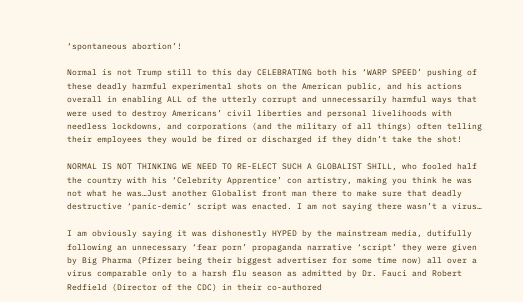‘spontaneous abortion’!

Normal is not Trump still to this day CELEBRATING both his ‘WARP SPEED’ pushing of these deadly harmful experimental shots on the American public, and his actions overall in enabling ALL of the utterly corrupt and unnecessarily harmful ways that were used to destroy Americans’ civil liberties and personal livelihoods with needless lockdowns, and corporations (and the military of all things) often telling their employees they would be fired or discharged if they didn’t take the shot!

NORMAL IS NOT THINKING WE NEED TO RE-ELECT SUCH A GLOBALIST SHILL, who fooled half the country with his ‘Celebrity Apprentice’ con artistry, making you think he was not what he was…Just another Globalist front man there to make sure that deadly destructive ‘panic-demic’ script was enacted. I am not saying there wasn’t a virus…

I am obviously saying it was dishonestly HYPED by the mainstream media, dutifully following an unnecessary ‘fear porn’ propaganda narrative ‘script’ they were given by Big Pharma (Pfizer being their biggest advertiser for some time now) all over a virus comparable only to a harsh flu season as admitted by Dr. Fauci and Robert Redfield (Director of the CDC) in their co-authored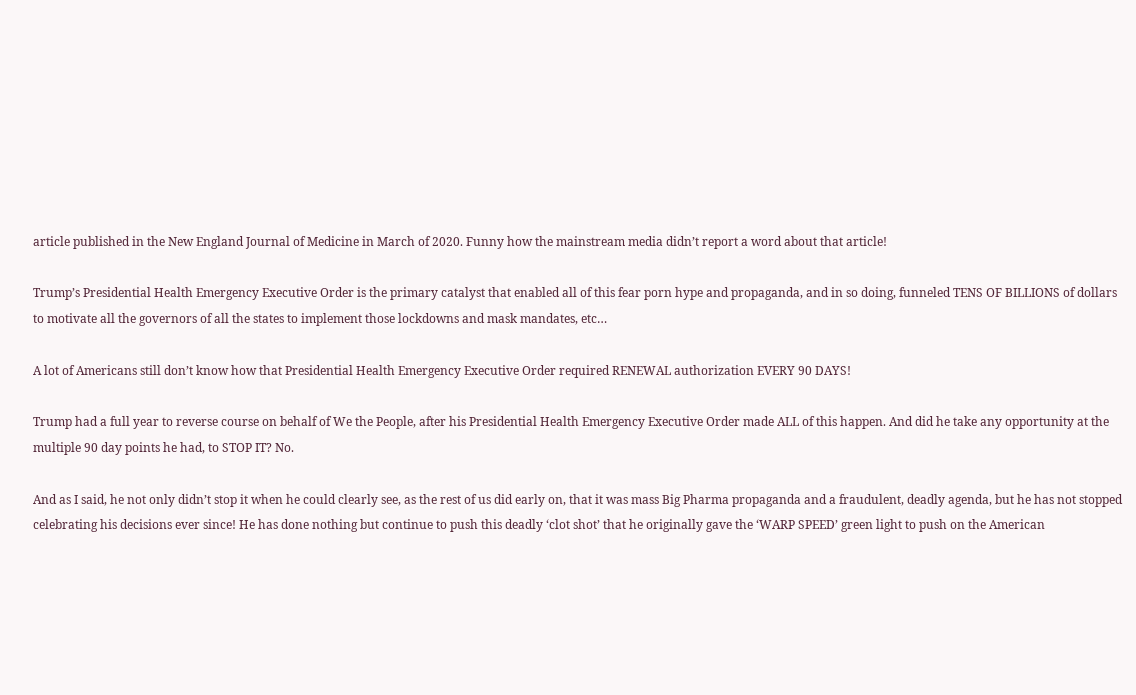article published in the New England Journal of Medicine in March of 2020. Funny how the mainstream media didn’t report a word about that article!

Trump’s Presidential Health Emergency Executive Order is the primary catalyst that enabled all of this fear porn hype and propaganda, and in so doing, funneled TENS OF BILLIONS of dollars to motivate all the governors of all the states to implement those lockdowns and mask mandates, etc…

A lot of Americans still don’t know how that Presidential Health Emergency Executive Order required RENEWAL authorization EVERY 90 DAYS!

Trump had a full year to reverse course on behalf of We the People, after his Presidential Health Emergency Executive Order made ALL of this happen. And did he take any opportunity at the multiple 90 day points he had, to STOP IT? No.

And as I said, he not only didn’t stop it when he could clearly see, as the rest of us did early on, that it was mass Big Pharma propaganda and a fraudulent, deadly agenda, but he has not stopped celebrating his decisions ever since! He has done nothing but continue to push this deadly ‘clot shot’ that he originally gave the ‘WARP SPEED’ green light to push on the American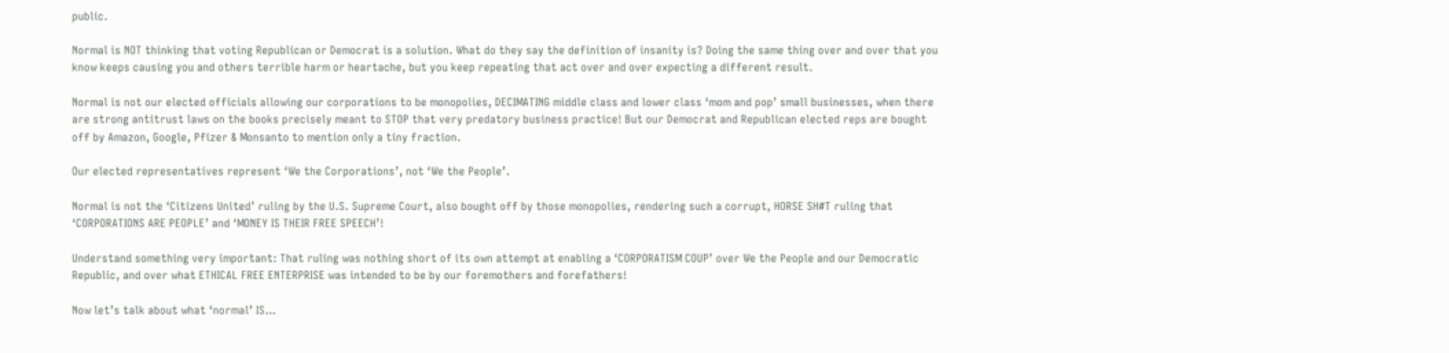public.

Normal is NOT thinking that voting Republican or Democrat is a solution. What do they say the definition of insanity is? Doing the same thing over and over that you know keeps causing you and others terrible harm or heartache, but you keep repeating that act over and over expecting a different result.

Normal is not our elected officials allowing our corporations to be monopolies, DECIMATING middle class and lower class ‘mom and pop’ small businesses, when there are strong antitrust laws on the books precisely meant to STOP that very predatory business practice! But our Democrat and Republican elected reps are bought off by Amazon, Google, Pfizer & Monsanto to mention only a tiny fraction.

Our elected representatives represent ‘We the Corporations’, not ‘We the People’.

Normal is not the ‘Citizens United’ ruling by the U.S. Supreme Court, also bought off by those monopolies, rendering such a corrupt, HORSE SH#T ruling that ‘CORPORATIONS ARE PEOPLE’ and ‘MONEY IS THEIR FREE SPEECH’!

Understand something very important: That ruling was nothing short of its own attempt at enabling a ‘CORPORATISM COUP’ over We the People and our Democratic Republic, and over what ETHICAL FREE ENTERPRISE was intended to be by our foremothers and forefathers!

Now let’s talk about what ‘normal’ IS…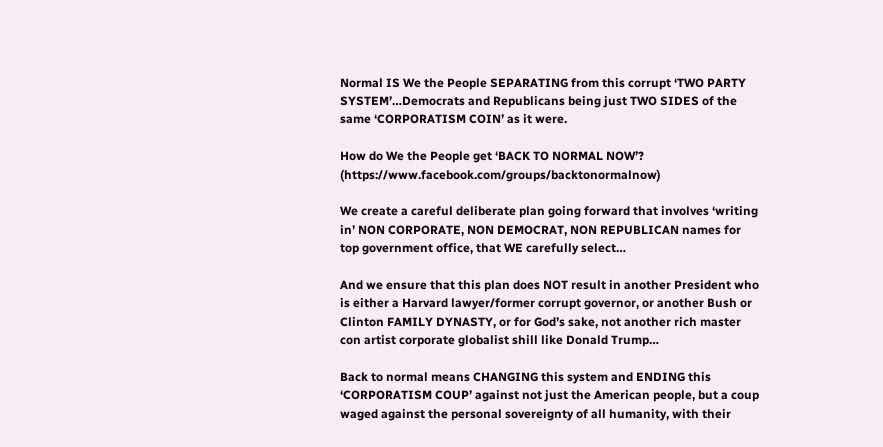Normal IS We the People SEPARATING from this corrupt ‘TWO PARTY SYSTEM’…Democrats and Republicans being just TWO SIDES of the same ‘CORPORATISM COIN’ as it were.

How do We the People get ‘BACK TO NORMAL NOW’? (https://www.facebook.com/groups/backtonormalnow)

We create a careful deliberate plan going forward that involves ‘writing in’ NON CORPORATE, NON DEMOCRAT, NON REPUBLICAN names for top government office, that WE carefully select…

And we ensure that this plan does NOT result in another President who is either a Harvard lawyer/former corrupt governor, or another Bush or Clinton FAMILY DYNASTY, or for God’s sake, not another rich master con artist corporate globalist shill like Donald Trump…

Back to normal means CHANGING this system and ENDING this ‘CORPORATISM COUP’ against not just the American people, but a coup waged against the personal sovereignty of all humanity, with their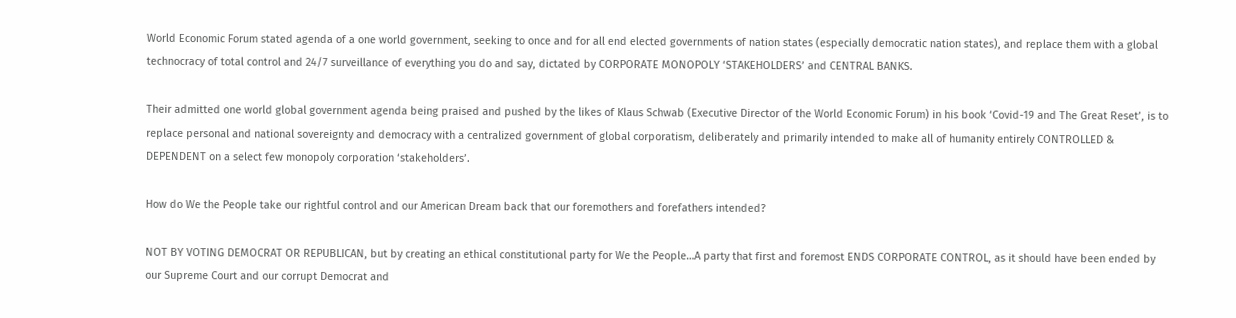World Economic Forum stated agenda of a one world government, seeking to once and for all end elected governments of nation states (especially democratic nation states), and replace them with a global technocracy of total control and 24/7 surveillance of everything you do and say, dictated by CORPORATE MONOPOLY ‘STAKEHOLDERS’ and CENTRAL BANKS.

Their admitted one world global government agenda being praised and pushed by the likes of Klaus Schwab (Executive Director of the World Economic Forum) in his book ‘Covid-19 and The Great Reset’, is to replace personal and national sovereignty and democracy with a centralized government of global corporatism, deliberately and primarily intended to make all of humanity entirely CONTROLLED & DEPENDENT on a select few monopoly corporation ‘stakeholders’.

How do We the People take our rightful control and our American Dream back that our foremothers and forefathers intended?

NOT BY VOTING DEMOCRAT OR REPUBLICAN, but by creating an ethical constitutional party for We the People…A party that first and foremost ENDS CORPORATE CONTROL, as it should have been ended by our Supreme Court and our corrupt Democrat and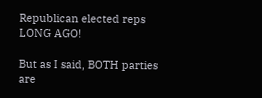Republican elected reps LONG AGO!

But as I said, BOTH parties are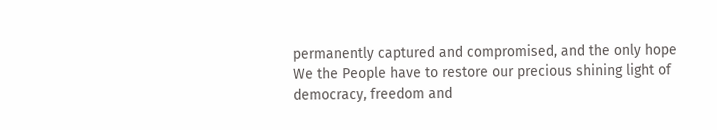permanently captured and compromised, and the only hope We the People have to restore our precious shining light of democracy, freedom and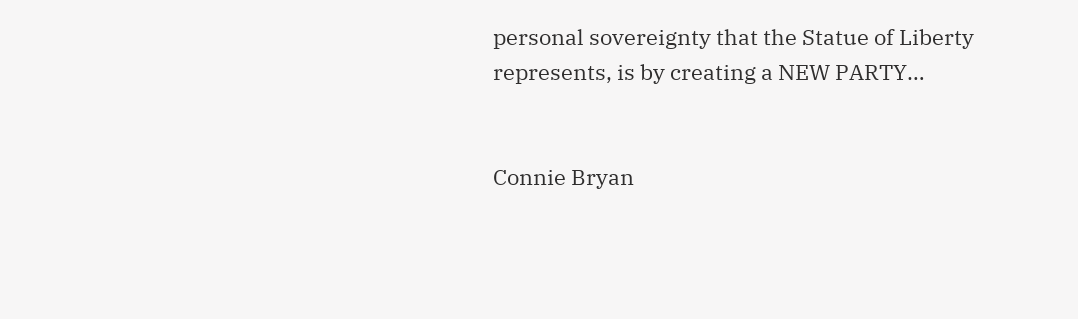personal sovereignty that the Statue of Liberty represents, is by creating a NEW PARTY…


Connie Bryan